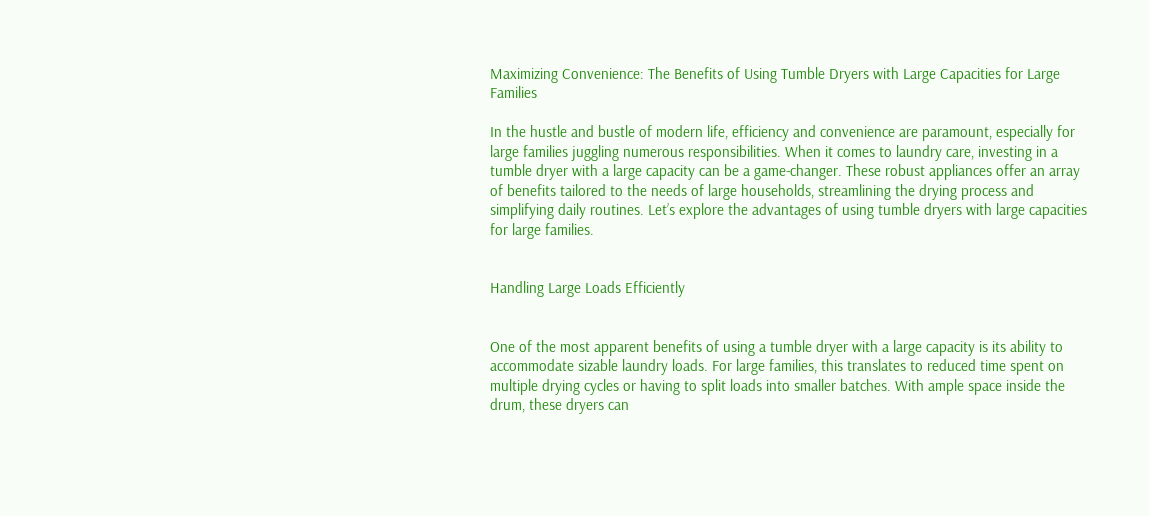Maximizing Convenience: The Benefits of Using Tumble Dryers with Large Capacities for Large Families

In the hustle and bustle of modern life, efficiency and convenience are paramount, especially for large families juggling numerous responsibilities. When it comes to laundry care, investing in a tumble dryer with a large capacity can be a game-changer. These robust appliances offer an array of benefits tailored to the needs of large households, streamlining the drying process and simplifying daily routines. Let’s explore the advantages of using tumble dryers with large capacities for large families.


Handling Large Loads Efficiently


One of the most apparent benefits of using a tumble dryer with a large capacity is its ability to accommodate sizable laundry loads. For large families, this translates to reduced time spent on multiple drying cycles or having to split loads into smaller batches. With ample space inside the drum, these dryers can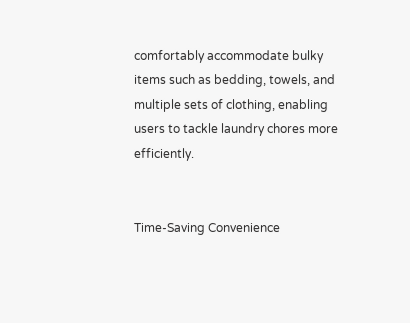comfortably accommodate bulky items such as bedding, towels, and multiple sets of clothing, enabling users to tackle laundry chores more efficiently.


Time-Saving Convenience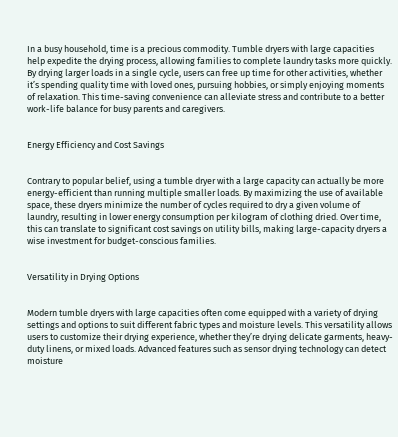In a busy household, time is a precious commodity. Tumble dryers with large capacities help expedite the drying process, allowing families to complete laundry tasks more quickly. By drying larger loads in a single cycle, users can free up time for other activities, whether it’s spending quality time with loved ones, pursuing hobbies, or simply enjoying moments of relaxation. This time-saving convenience can alleviate stress and contribute to a better work-life balance for busy parents and caregivers.


Energy Efficiency and Cost Savings


Contrary to popular belief, using a tumble dryer with a large capacity can actually be more energy-efficient than running multiple smaller loads. By maximizing the use of available space, these dryers minimize the number of cycles required to dry a given volume of laundry, resulting in lower energy consumption per kilogram of clothing dried. Over time, this can translate to significant cost savings on utility bills, making large-capacity dryers a wise investment for budget-conscious families.


Versatility in Drying Options


Modern tumble dryers with large capacities often come equipped with a variety of drying settings and options to suit different fabric types and moisture levels. This versatility allows users to customize their drying experience, whether they’re drying delicate garments, heavy-duty linens, or mixed loads. Advanced features such as sensor drying technology can detect moisture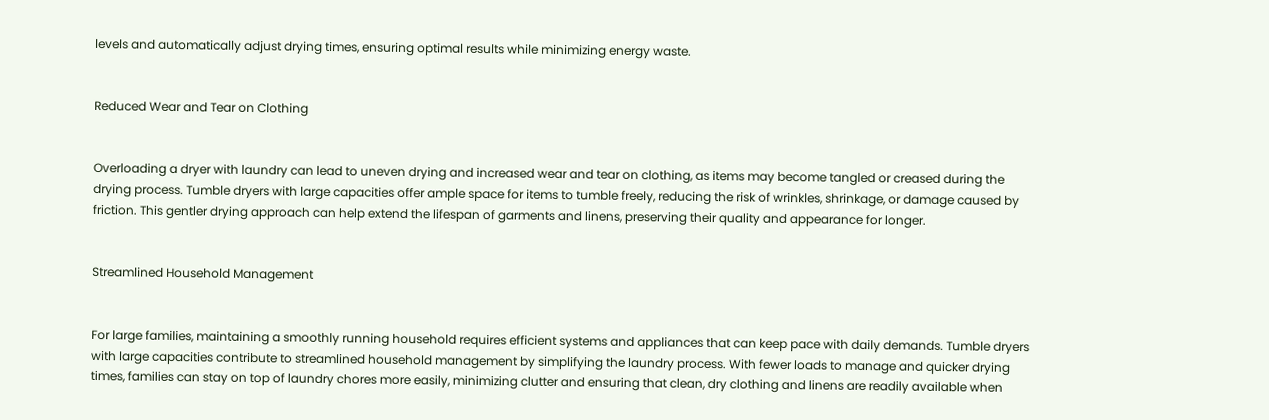levels and automatically adjust drying times, ensuring optimal results while minimizing energy waste.


Reduced Wear and Tear on Clothing


Overloading a dryer with laundry can lead to uneven drying and increased wear and tear on clothing, as items may become tangled or creased during the drying process. Tumble dryers with large capacities offer ample space for items to tumble freely, reducing the risk of wrinkles, shrinkage, or damage caused by friction. This gentler drying approach can help extend the lifespan of garments and linens, preserving their quality and appearance for longer.


Streamlined Household Management


For large families, maintaining a smoothly running household requires efficient systems and appliances that can keep pace with daily demands. Tumble dryers with large capacities contribute to streamlined household management by simplifying the laundry process. With fewer loads to manage and quicker drying times, families can stay on top of laundry chores more easily, minimizing clutter and ensuring that clean, dry clothing and linens are readily available when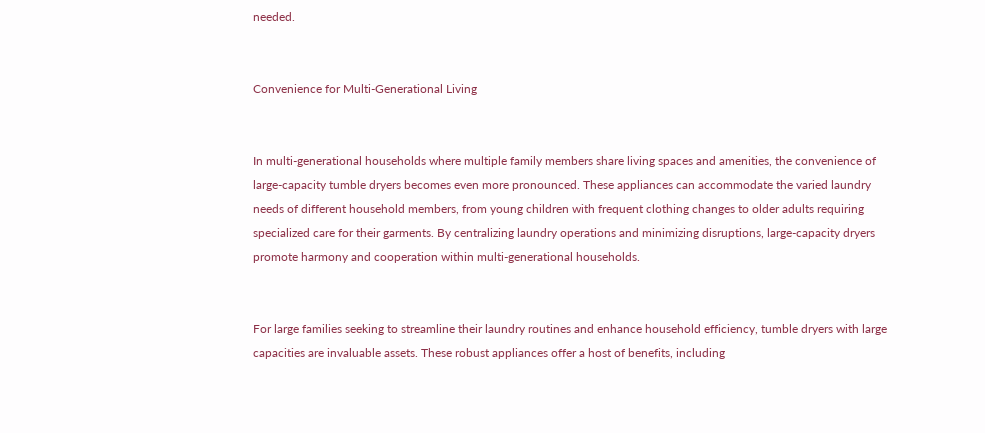needed.


Convenience for Multi-Generational Living


In multi-generational households where multiple family members share living spaces and amenities, the convenience of large-capacity tumble dryers becomes even more pronounced. These appliances can accommodate the varied laundry needs of different household members, from young children with frequent clothing changes to older adults requiring specialized care for their garments. By centralizing laundry operations and minimizing disruptions, large-capacity dryers promote harmony and cooperation within multi-generational households.


For large families seeking to streamline their laundry routines and enhance household efficiency, tumble dryers with large capacities are invaluable assets. These robust appliances offer a host of benefits, including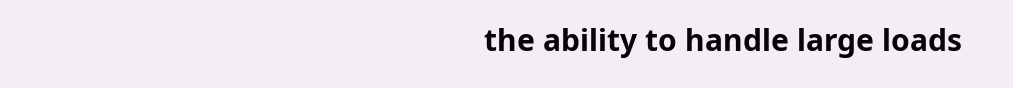the ability to handle large loads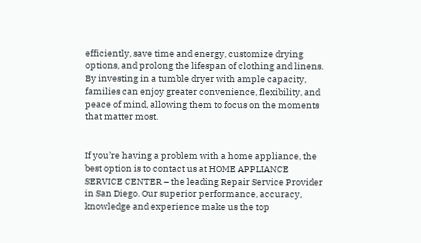efficiently, save time and energy, customize drying options, and prolong the lifespan of clothing and linens. By investing in a tumble dryer with ample capacity, families can enjoy greater convenience, flexibility, and peace of mind, allowing them to focus on the moments that matter most.


If you’re having a problem with a home appliance, the best option is to contact us at HOME APPLIANCE SERVICE CENTER – the leading Repair Service Provider in San Diego. Our superior performance, accuracy, knowledge and experience make us the top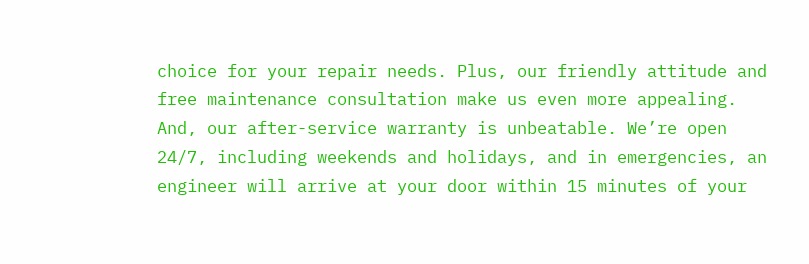choice for your repair needs. Plus, our friendly attitude and free maintenance consultation make us even more appealing. And, our after-service warranty is unbeatable. We’re open 24/7, including weekends and holidays, and in emergencies, an engineer will arrive at your door within 15 minutes of your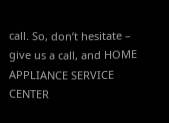call. So, don’t hesitate – give us a call, and HOME APPLIANCE SERVICE CENTER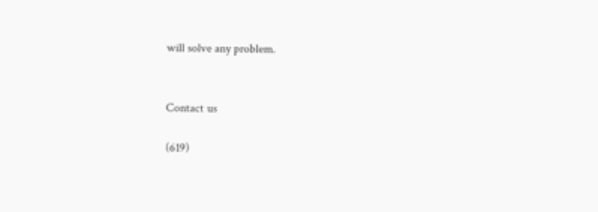will solve any problem.


Contact us

(619)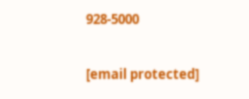928-5000

[email protected]